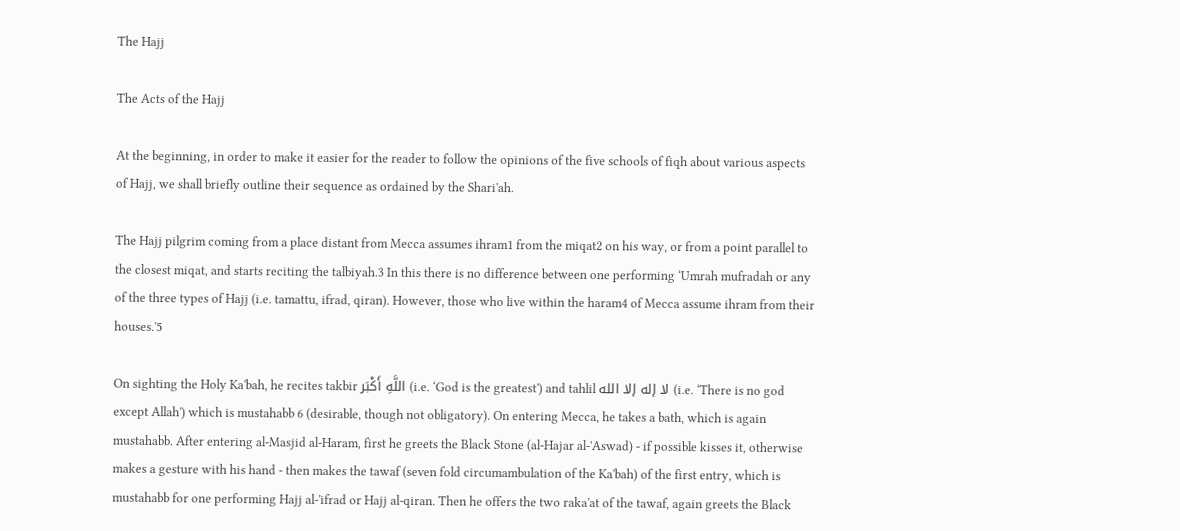The Hajj

The Acts of the Hajj

At the beginning, in order to make it easier for the reader to follow the opinions of the five schools of fiqh about various aspects of Hajj, we shall briefly outline their sequence as ordained by the Shari'ah.

The Hajj pilgrim coming from a place distant from Mecca assumes ihram1 from the miqat2 on his way, or from a point parallel to the closest miqat, and starts reciting the talbiyah.3 In this there is no difference between one performing ‘Umrah mufradah or any of the three types of Hajj (i.e. tamattu, ifrad, qiran). However, those who live within the haram4 of Mecca assume ihram from their houses.'5

On sighting the Holy Ka'bah, he recites takbir اللَّهِ أَكْبَر (i.e. ‘God is the greatest') and tahlil لا إله إلا الله (i.e. ‘There is no god except Allah') which is mustahabb 6 (desirable, though not obligatory). On entering Mecca, he takes a bath, which is again mustahabb. After entering al‑Masjid al‑Haram, first he greets the Black Stone (al‑Hajar al‑'Aswad) ‑ if possible kisses it, otherwise makes a gesture with his hand - then makes the tawaf (seven fold circumambulation of the Ka'bah) of the first entry, which is mustahabb for one performing Hajj al‑'ifrad or Hajj al-qiran. Then he offers the two raka'at of the tawaf, again greets the Black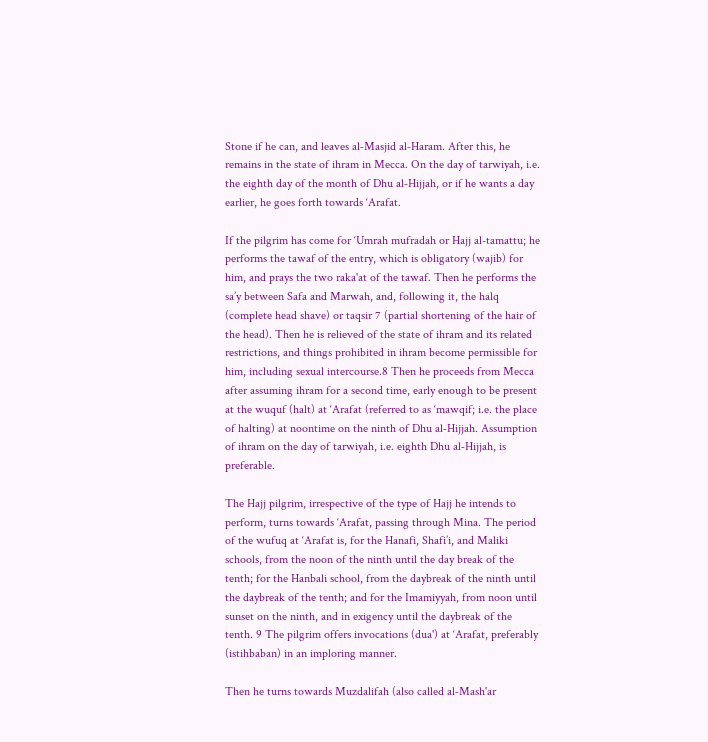Stone if he can, and leaves al‑Masjid al‑Haram. After this, he remains in the state of ihram in Mecca. On the day of tarwiyah, i.e. the eighth day of the month of Dhu al‑Hijjah, or if he wants a day earlier, he goes forth towards ‘Arafat.

If the pilgrim has come for ‘Umrah mufradah or Hajj al-tamattu; he performs the tawaf of the entry, which is obligatory (wajib) for him, and prays the two raka'at of the tawaf. Then he performs the sa’y between Safa and Marwah, and, following it, the halq (complete head shave) or taqsir 7 (partial shortening of the hair of the head). Then he is relieved of the state of ihram and its related restrictions, and things prohibited in ihram become permissible for him, including sexual intercourse.8 Then he proceeds from Mecca after assuming ihram for a second time, early enough to be present at the wuquf (halt) at ‘Arafat (referred to as ‘mawqif; i.e. the place of halting) at noontime on the ninth of Dhu al‑Hijjah. Assumption of ihram on the day of tarwiyah, i.e. eighth Dhu al‑Hijjah, is preferable.

The Hajj pilgrim, irrespective of the type of Hajj he intends to perform, turns towards ‘Arafat, passing through Mina. The period of the wufuq at ‘Arafat is, for the Hanafi, Shafi’i, and Maliki schools, from the noon of the ninth until the day break of the tenth; for the Hanbali school, from the daybreak of the ninth until the daybreak of the tenth; and for the Imamiyyah, from noon until sunset on the ninth, and in exigency until the daybreak of the tenth. 9 The pilgrim offers invocations (dua') at ‘Arafat, preferably (istihbaban) in an imploring manner.

Then he turns towards Muzdalifah (also called al‑Mash'ar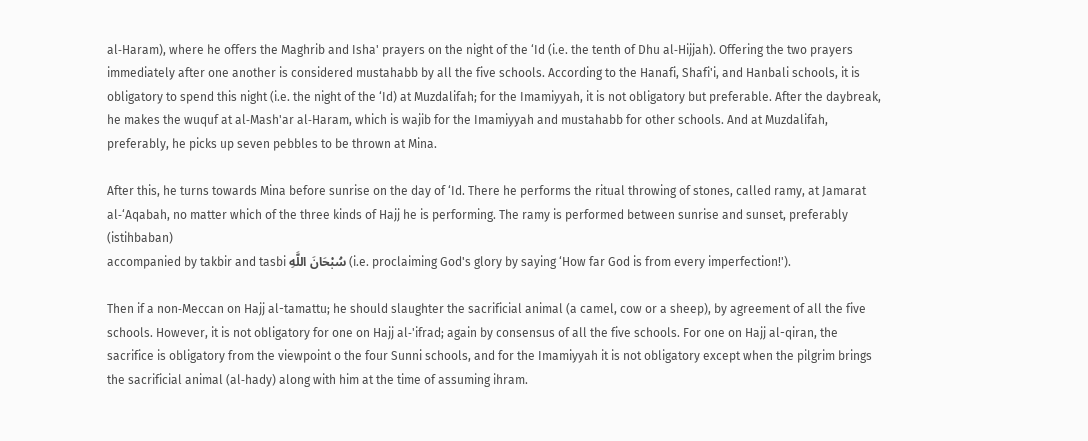al‑Haram), where he offers the Maghrib and Isha' prayers on the night of the ‘Id (i.e. the tenth of Dhu al‑Hijjah). Offering the two prayers immediately after one another is considered mustahabb by all the five schools. According to the Hanafi, Shafi'i, and Hanbali schools, it is obligatory to spend this night (i.e. the night of the ‘Id) at Muzdalifah; for the Imamiyyah, it is not obligatory but preferable. After the daybreak, he makes the wuquf at al‑Mash'ar al‑Haram, which is wajib for the Imamiyyah and mustahabb for other schools. And at Muzdalifah, preferably, he picks up seven pebbles to be thrown at Mina.

After this, he turns towards Mina before sunrise on the day of ‘Id. There he performs the ritual throwing of stones, called ramy, at Jamarat al‑‘Aqabah, no matter which of the three kinds of Hajj he is performing. The ramy is performed between sunrise and sunset, preferably (istihbaban)
accompanied by takbir and tasbi سُبْحَانَ اللَّهِ (i.e. proclaiming God's glory by saying ‘How far God is from every imperfection!').

Then if a non‑Meccan on Hajj al-tamattu; he should slaughter the sacrificial animal (a camel, cow or a sheep), by agreement of all the five schools. However, it is not obligatory for one on Hajj al‑'ifrad; again by consensus of all the five schools. For one on Hajj al-qiran, the sacrifice is obligatory from the viewpoint o the four Sunni schools, and for the Imamiyyah it is not obligatory except when the pilgrim brings the sacrificial animal (al‑hady) along with him at the time of assuming ihram.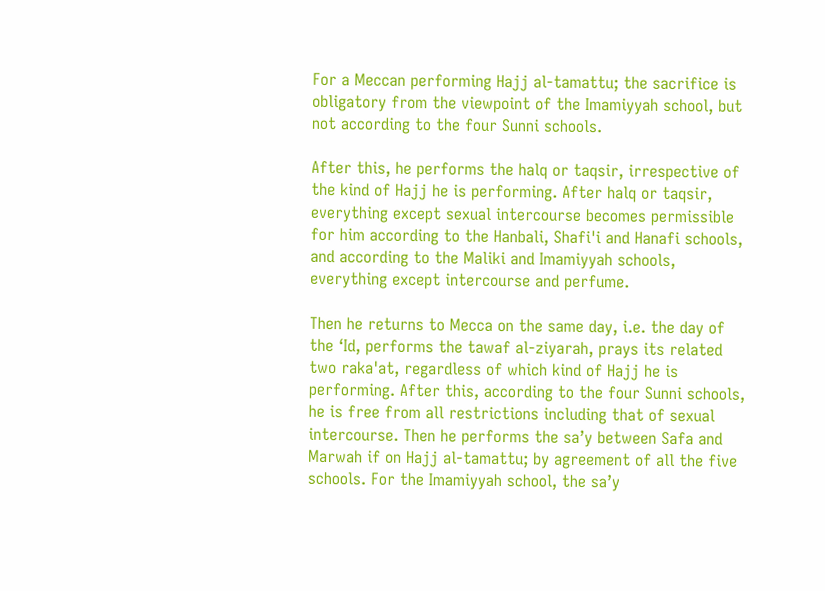For a Meccan performing Hajj al-tamattu; the sacrifice is obligatory from the viewpoint of the Imamiyyah school, but not according to the four Sunni schools.

After this, he performs the halq or taqsir, irrespective of the kind of Hajj he is performing. After halq or taqsir, everything except sexual intercourse becomes permissible for him according to the Hanbali, Shafi'i and Hanafi schools, and according to the Maliki and Imamiyyah schools, everything except intercourse and perfume.

Then he returns to Mecca on the same day, i.e. the day of the ‘Id, performs the tawaf al‑ziyarah, prays its related two raka'at, regardless of which kind of Hajj he is performing. After this, according to the four Sunni schools, he is free from all restrictions including that of sexual intercourse. Then he performs the sa’y between Safa and Marwah if on Hajj al-tamattu; by agreement of all the five schools. For the Imamiyyah school, the sa’y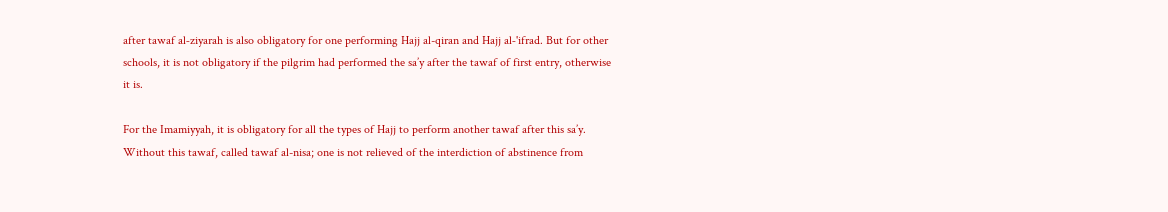after tawaf al‑ziyarah is also obligatory for one performing Hajj al-qiran and Hajj al‑'ifrad. But for other schools, it is not obligatory if the pilgrim had performed the sa’y after the tawaf of first entry, otherwise it is.

For the Imamiyyah, it is obligatory for all the types of Hajj to perform another tawaf after this sa’y. Without this tawaf, called tawaf al-nisa; one is not relieved of the interdiction of abstinence from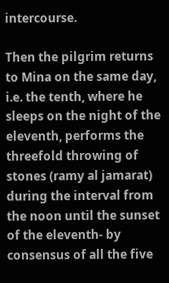intercourse.

Then the pilgrim returns to Mina on the same day, i.e. the tenth, where he sleeps on the night of the eleventh, performs the threefold throwing of stones (ramy al jamarat) during the interval from the noon until the sunset of the eleventh‑ by consensus of all the five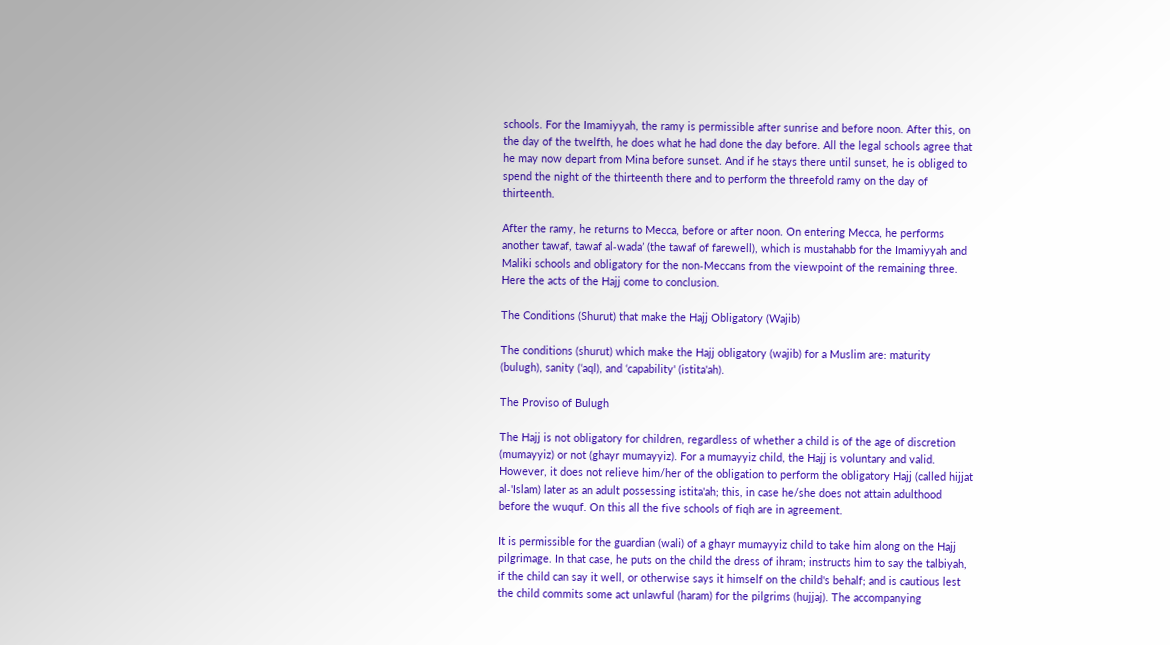schools. For the Imamiyyah, the ramy is permissible after sunrise and before noon. After this, on the day of the twelfth, he does what he had done the day before. All the legal schools agree that he may now depart from Mina before sunset. And if he stays there until sunset, he is obliged to spend the night of the thirteenth there and to perform the threefold ramy on the day of thirteenth.

After the ramy, he returns to Mecca, before or after noon. On entering Mecca, he performs another tawaf, tawaf al‑wada’ (the tawaf of farewell), which is mustahabb for the Imamiyyah and Maliki schools and obligatory for the non‑Meccans from the viewpoint of the remaining three. Here the acts of the Hajj come to conclusion.

The Conditions (Shurut) that make the Hajj Obligatory (Wajib)

The conditions (shurut) which make the Hajj obligatory (wajib) for a Muslim are: maturity (bulugh), sanity (‘aql), and ‘capability' (istita'ah).

The Proviso of Bulugh

The Hajj is not obligatory for children, regardless of whether a child is of the age of discretion (mumayyiz) or not (ghayr mumayyiz). For a mumayyiz child, the Hajj is voluntary and valid. However, it does not relieve him/her of the obligation to perform the obligatory Hajj (called hijjat al‑'Islam) later as an adult possessing istita'ah; this, in case he/she does not attain adulthood before the wuquf. On this all the five schools of fiqh are in agreement.

It is permissible for the guardian (wali) of a ghayr mumayyiz child to take him along on the Hajj pilgrimage. In that case, he puts on the child the dress of ihram; instructs him to say the talbiyah, if the child can say it well, or otherwise says it himself on the child's behalf; and is cautious lest the child commits some act unlawful (haram) for the pilgrims (hujjaj). The accompanying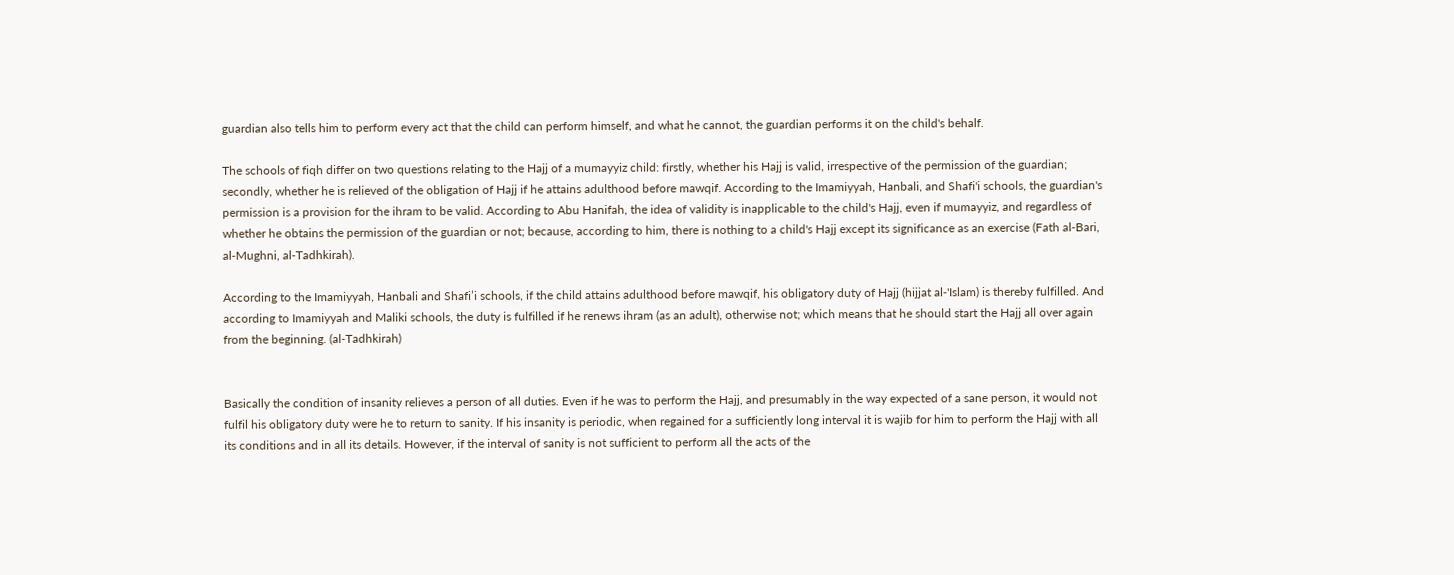guardian also tells him to perform every act that the child can perform himself, and what he cannot, the guardian performs it on the child's behalf.

The schools of fiqh differ on two questions relating to the Hajj of a mumayyiz child: firstly, whether his Hajj is valid, irrespective of the permission of the guardian; secondly, whether he is relieved of the obligation of Hajj if he attains adulthood before mawqif. According to the Imamiyyah, Hanbali, and Shafi'i schools, the guardian's permission is a provision for the ihram to be valid. According to Abu Hanifah, the idea of validity is inapplicable to the child's Hajj, even if mumayyiz, and regardless of whether he obtains the permission of the guardian or not; because, according to him, there is nothing to a child's Hajj except its significance as an exercise (Fath al‑Bari, al‑Mughni, al‑Tadhkirah).

According to the Imamiyyah, Hanbali and Shafi’i schools, if the child attains adulthood before mawqif, his obligatory duty of Hajj (hijjat al‑'Islam) is thereby fulfilled. And according to Imamiyyah and Maliki schools, the duty is fulfilled if he renews ihram (as an adult), otherwise not; which means that he should start the Hajj all over again from the beginning. (al‑Tadhkirah)


Basically the condition of insanity relieves a person of all duties. Even if he was to perform the Hajj, and presumably in the way expected of a sane person, it would not fulfil his obligatory duty were he to return to sanity. If his insanity is periodic, when regained for a sufficiently long interval it is wajib for him to perform the Hajj with all its conditions and in all its details. However, if the interval of sanity is not sufficient to perform all the acts of the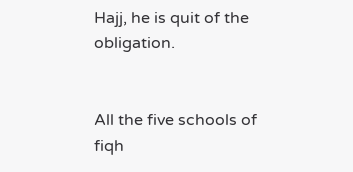Hajj, he is quit of the obligation.


All the five schools of fiqh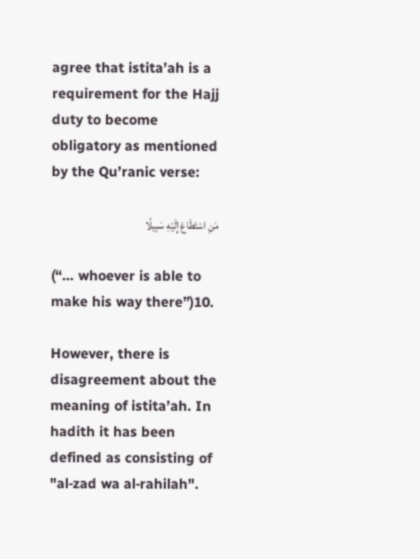agree that istita’ah is a requirement for the Hajj duty to become obligatory as mentioned by the Qu’ranic verse:

مَنِ اسْتَطَاعَ إِلَيْهِ سَبِيلًا

(“… whoever is able to make his way there”)10.

However, there is disagreement about the meaning of istita’ah. In hadith it has been defined as consisting of "al‑zad wa al‑rahilah".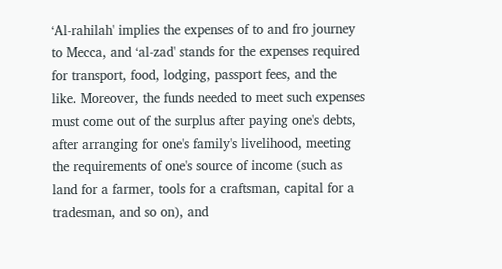‘Al‑rahilah' implies the expenses of to and fro journey to Mecca, and ‘al‑zad' stands for the expenses required for transport, food, lodging, passport fees, and the like. Moreover, the funds needed to meet such expenses must come out of the surplus after paying one's debts, after arranging for one's family's livelihood, meeting the requirements of one's source of income (such as land for a farmer, tools for a craftsman, capital for a tradesman, and so on), and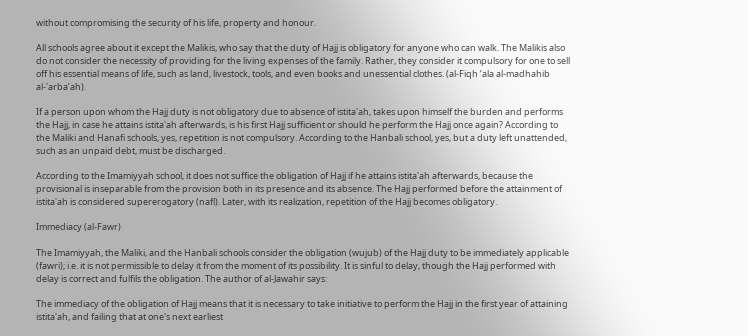without compromising the security of his life, property and honour.

All schools agree about it except the Malikis, who say that the duty of Hajj is obligatory for anyone who can walk. The Malikis also do not consider the necessity of providing for the living expenses of the family. Rather, they consider it compulsory for one to sell off his essential means of life, such as land, livestock, tools, and even books and unessential clothes. (al‑Fiqh ‘ala al‑madhahib al‑'arba’ah).

If a person upon whom the Hajj duty is not obligatory due to absence of istita'ah, takes upon himself the burden and performs the Hajj, in case he attains istita'ah afterwards, is his first Hajj sufficient or should he perform the Hajj once again? According to the Maliki and Hanafi schools, yes, repetition is not compulsory. According to the Hanbali school, yes, but a duty left unattended, such as an unpaid debt, must be discharged.

According to the Imamiyyah school, it does not suffice the obligation of Hajj if he attains istita'ah afterwards, because the provisional is inseparable from the provision both in its presence and its absence. The Hajj performed before the attainment of istita'ah is considered supererogatory (nafl). Later, with its realization, repetition of the Hajj becomes obligatory.

Immediacy (al-Fawr)

The Imamiyyah, the Maliki, and the Hanbali schools consider the obligation (wujub) of the Hajj duty to be immediately applicable (fawri); i.e. it is not permissible to delay it from the moment of its possibility. It is sinful to delay, though the Hajj performed with delay is correct and fulfils the obligation. The author of al-Jawahir says:

The immediacy of the obligation of Hajj means that it is necessary to take initiative to perform the Hajj in the first year of attaining istita'ah, and failing that at one's next earliest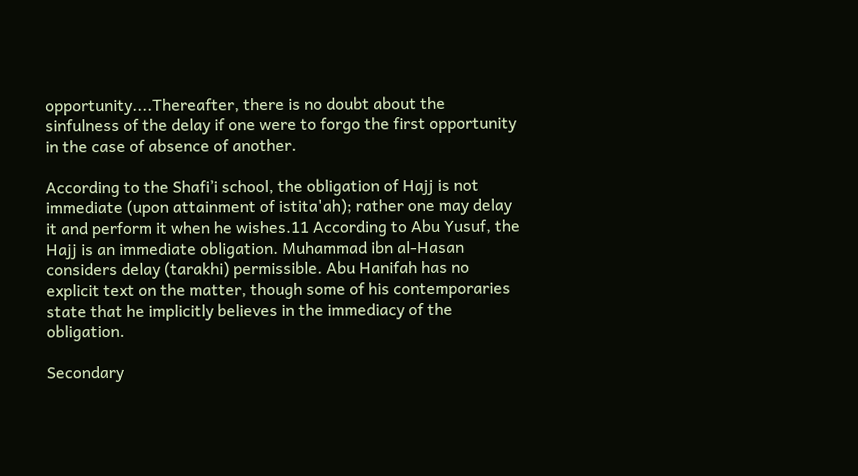opportunity....Thereafter, there is no doubt about the sinfulness of the delay if one were to forgo the first opportunity in the case of absence of another.

According to the Shafi’i school, the obligation of Hajj is not immediate (upon attainment of istita'ah); rather one may delay it and perform it when he wishes.11 According to Abu Yusuf, the Hajj is an immediate obligation. Muhammad ibn al‑Hasan considers delay (tarakhi) permissible. Abu Hanifah has no explicit text on the matter, though some of his contemporaries state that he implicitly believes in the immediacy of the obligation.

Secondary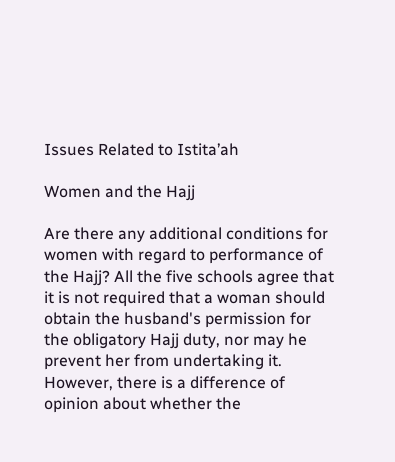Issues Related to Istita’ah

Women and the Hajj

Are there any additional conditions for women with regard to performance of the Hajj? All the five schools agree that it is not required that a woman should obtain the husband's permission for the obligatory Hajj duty, nor may he prevent her from undertaking it. However, there is a difference of opinion about whether the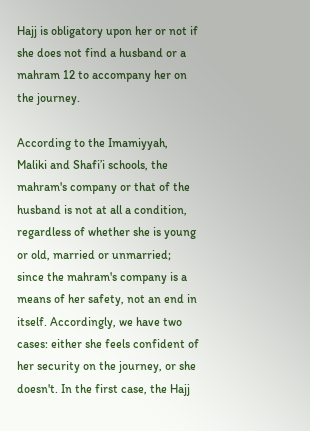Hajj is obligatory upon her or not if she does not find a husband or a mahram 12 to accompany her on the journey.

According to the Imamiyyah, Maliki and Shafi’i schools, the mahram's company or that of the husband is not at all a condition, regardless of whether she is young or old, married or unmarried; since the mahram's company is a means of her safety, not an end in itself. Accordingly, we have two cases: either she feels confident of her security on the journey, or she doesn't. In the first case, the Hajj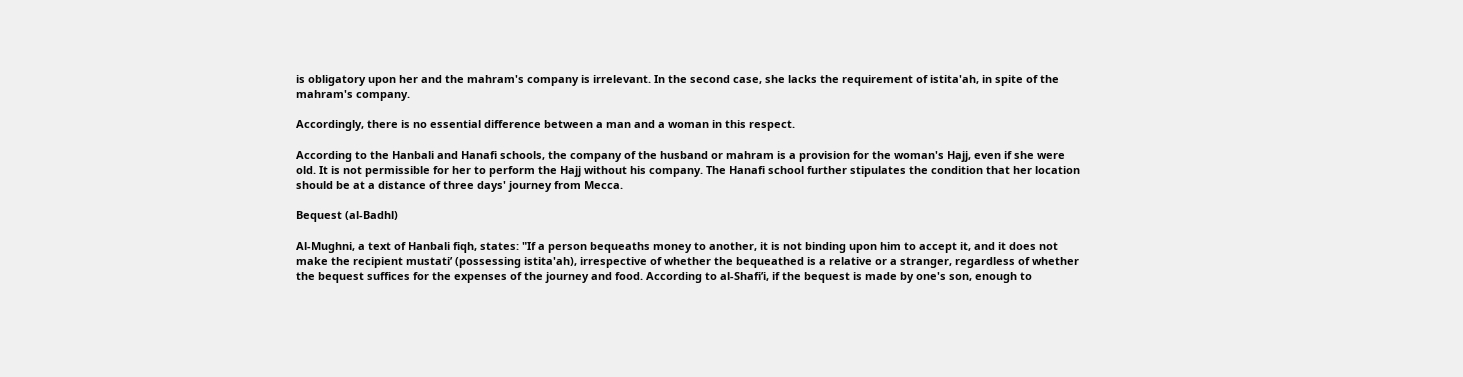is obligatory upon her and the mahram's company is irrelevant. In the second case, she lacks the requirement of istita'ah, in spite of the mahram's company.

Accordingly, there is no essential difference between a man and a woman in this respect.

According to the Hanbali and Hanafi schools, the company of the husband or mahram is a provision for the woman's Hajj, even if she were old. It is not permissible for her to perform the Hajj without his company. The Hanafi school further stipulates the condition that her location should be at a distance of three days' journey from Mecca.

Bequest (al‑Badhl)

Al‑Mughni, a text of Hanbali fiqh, states: "If a person bequeaths money to another, it is not binding upon him to accept it, and it does not make the recipient mustati’ (possessing istita'ah), irrespective of whether the bequeathed is a relative or a stranger, regardless of whether the bequest suffices for the expenses of the journey and food. According to al‑Shafi’i, if the bequest is made by one's son, enough to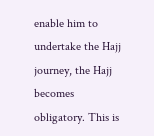enable him to undertake the Hajj journey, the Hajj becomes obligatory. This is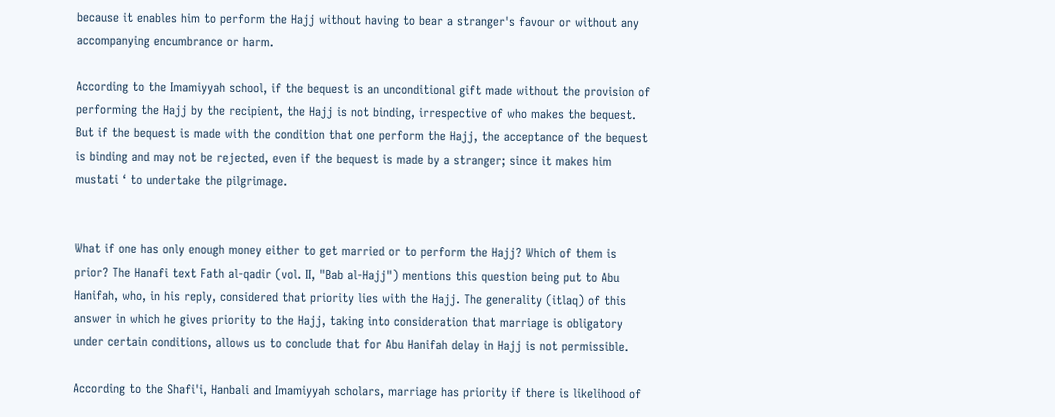because it enables him to perform the Hajj without having to bear a stranger's favour or without any accompanying encumbrance or harm.

According to the Imamiyyah school, if the bequest is an unconditional gift made without the provision of performing the Hajj by the recipient, the Hajj is not binding, irrespective of who makes the bequest. But if the bequest is made with the condition that one perform the Hajj, the acceptance of the bequest is binding and may not be rejected, even if the bequest is made by a stranger; since it makes him mustati ‘ to undertake the pilgrimage.


What if one has only enough money either to get married or to perform the Hajj? Which of them is prior? The Hanafi text Fath al‑qadir (vol. II, "Bab al‑Hajj") mentions this question being put to Abu Hanifah, who, in his reply, considered that priority lies with the Hajj. The generality (itlaq) of this answer in which he gives priority to the Hajj, taking into consideration that marriage is obligatory under certain conditions, allows us to conclude that for Abu Hanifah delay in Hajj is not permissible.

According to the Shafi'i, Hanbali and Imamiyyah scholars, marriage has priority if there is likelihood of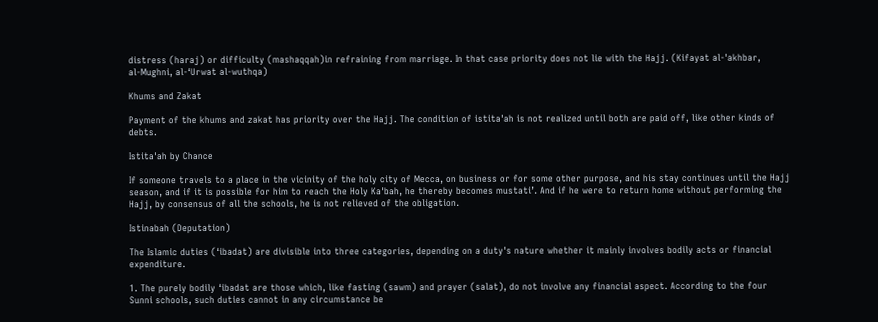distress (haraj) or difficulty (mashaqqah)in refraining from marriage. In that case priority does not lie with the Hajj. (Kifayat al‑'akhbar, al‑Mughni, al‑‘Urwat al‑wuthqa)

Khums and Zakat

Payment of the khums and zakat has priority over the Hajj. The condition of istita'ah is not realized until both are paid off, like other kinds of debts.

Istita'ah by Chance

If someone travels to a place in the vicinity of the holy city of Mecca, on business or for some other purpose, and his stay continues until the Hajj season, and if it is possible for him to reach the Holy Ka'bah, he thereby becomes mustati’. And if he were to return home without performing the Hajj, by consensus of all the schools, he is not relieved of the obligation.

Istinabah (Deputation)

The Islamic duties (‘ibadat) are divisible into three categories, depending on a duty's nature whether it mainly involves bodily acts or financial expenditure.

1. The purely bodily ‘ibadat are those which, like fasting (sawm) and prayer (salat), do not involve any financial aspect. According to the four Sunni schools, such duties cannot in any circumstance be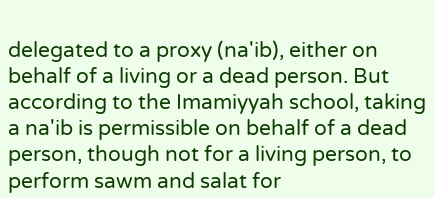delegated to a proxy (na'ib), either on behalf of a living or a dead person. But according to the Imamiyyah school, taking a na'ib is permissible on behalf of a dead person, though not for a living person, to perform sawm and salat for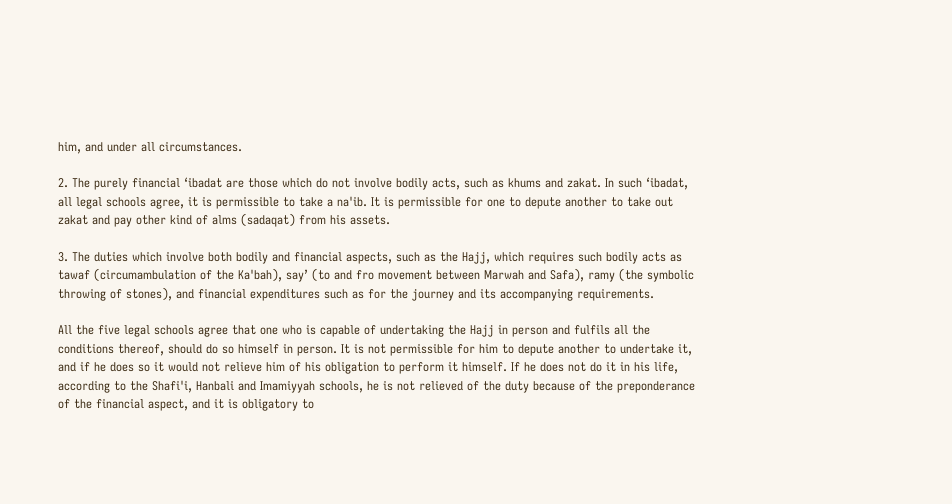him, and under all circumstances.

2. The purely financial ‘ibadat are those which do not involve bodily acts, such as khums and zakat. In such ‘ibadat, all legal schools agree, it is permissible to take a na'ib. It is permissible for one to depute another to take out zakat and pay other kind of alms (sadaqat) from his assets.

3. The duties which involve both bodily and financial aspects, such as the Hajj, which requires such bodily acts as tawaf (circumambulation of the Ka'bah), say’ (to and fro movement between Marwah and Safa), ramy (the symbolic throwing of stones), and financial expenditures such as for the journey and its accompanying requirements.

All the five legal schools agree that one who is capable of undertaking the Hajj in person and fulfils all the conditions thereof, should do so himself in person. It is not permissible for him to depute another to undertake it, and if he does so it would not relieve him of his obligation to perform it himself. If he does not do it in his life, according to the Shafi'i, Hanbali and Imamiyyah schools, he is not relieved of the duty because of the preponderance of the financial aspect, and it is obligatory to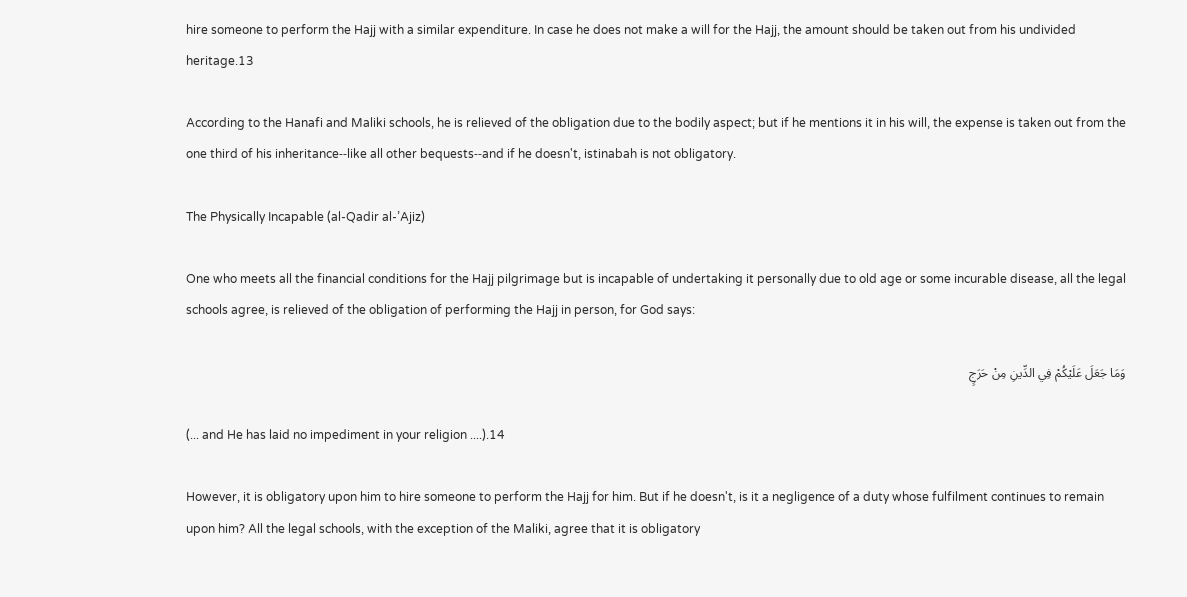hire someone to perform the Hajj with a similar expenditure. In case he does not make a will for the Hajj, the amount should be taken out from his undivided heritage.13

According to the Hanafi and Maliki schools, he is relieved of the obligation due to the bodily aspect; but if he mentions it in his will, the expense is taken out from the one third of his inheritance‑‑like all other bequests‑‑and if he doesn't, istinabah is not obligatory.

The Physically Incapable (al-Qadir al-’Ajiz)

One who meets all the financial conditions for the Hajj pilgrimage but is incapable of undertaking it personally due to old age or some incurable disease, all the legal schools agree, is relieved of the obligation of performing the Hajj in person, for God says:

وَمَا جَعَلَ عَلَيْكُمْ فِي الدِّينِ مِنْ حَرَجٍ

(... and He has laid no impediment in your religion ....).14

However, it is obligatory upon him to hire someone to perform the Hajj for him. But if he doesn't, is it a negligence of a duty whose fulfilment continues to remain upon him? All the legal schools, with the exception of the Maliki, agree that it is obligatory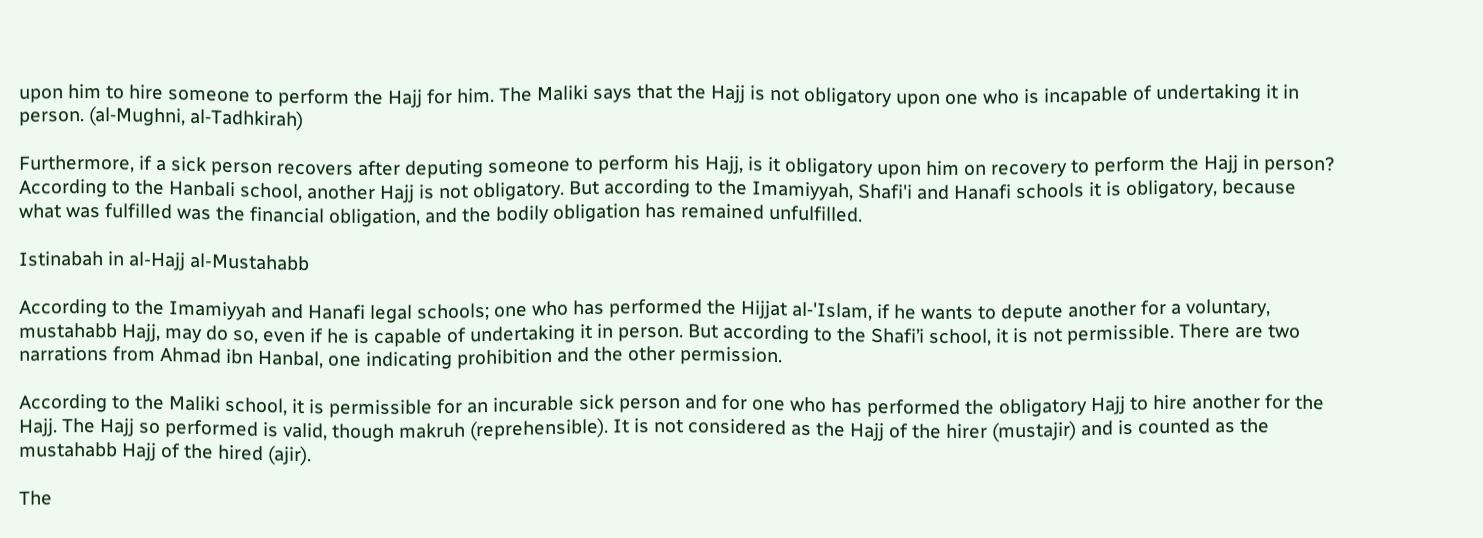upon him to hire someone to perform the Hajj for him. The Maliki says that the Hajj is not obligatory upon one who is incapable of undertaking it in person. (al‑Mughni, al‑Tadhkirah)

Furthermore, if a sick person recovers after deputing someone to perform his Hajj, is it obligatory upon him on recovery to perform the Hajj in person? According to the Hanbali school, another Hajj is not obligatory. But according to the Imamiyyah, Shafi'i and Hanafi schools it is obligatory, because what was fulfilled was the financial obligation, and the bodily obligation has remained unfulfilled.

Istinabah in al-Hajj al-Mustahabb

According to the Imamiyyah and Hanafi legal schools; one who has performed the Hijjat al‑'Islam, if he wants to depute another for a voluntary, mustahabb Hajj, may do so, even if he is capable of undertaking it in person. But according to the Shafi’i school, it is not permissible. There are two narrations from Ahmad ibn Hanbal, one indicating prohibition and the other permission.

According to the Maliki school, it is permissible for an incurable sick person and for one who has performed the obligatory Hajj to hire another for the Hajj. The Hajj so performed is valid, though makruh (reprehensible). It is not considered as the Hajj of the hirer (mustajir) and is counted as the mustahabb Hajj of the hired (ajir).

The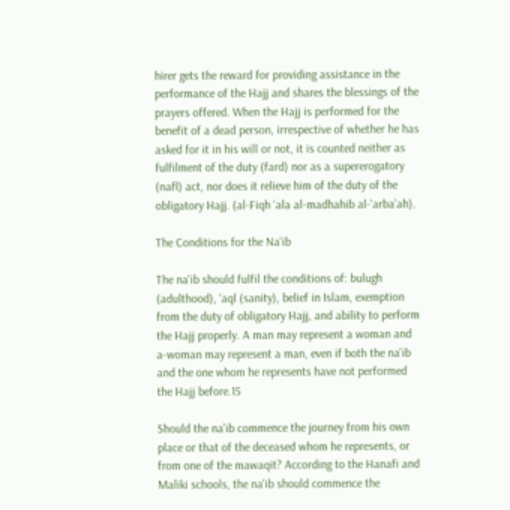hirer gets the reward for providing assistance in the performance of the Hajj and shares the blessings of the prayers offered. When the Hajj is performed for the benefit of a dead person, irrespective of whether he has asked for it in his will or not, it is counted neither as fulfilment of the duty (fard) nor as a supererogatory (nafl) act, nor does it relieve him of the duty of the obligatory Hajj. (al‑Fiqh ‘ala al‑madhahib al‑'arba’ah).

The Conditions for the Na'ib

The na'ib should fulfil the conditions of: bulugh (adulthood), ‘aql (sanity), belief in Islam, exemption from the duty of obligatory Hajj, and ability to perform the Hajj properly. A man may represent a woman and a‑woman may represent a man, even if both the na'ib and the one whom he represents have not performed the Hajj before.15

Should the na'ib commence the journey from his own place or that of the deceased whom he represents, or from one of the mawaqit? According to the Hanafi and Maliki schools, the na'ib should commence the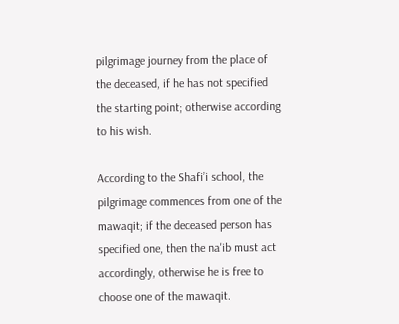pilgrimage journey from the place of the deceased, if he has not specified the starting point; otherwise according to his wish.

According to the Shafi’i school, the pilgrimage commences from one of the mawaqit; if the deceased person has specified one, then the na'ib must act accordingly, otherwise he is free to choose one of the mawaqit.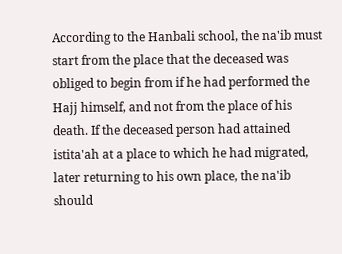According to the Hanbali school, the na'ib must start from the place that the deceased was obliged to begin from if he had performed the Hajj himself, and not from the place of his death. If the deceased person had attained istita'ah at a place to which he had migrated, later returning to his own place, the na'ib should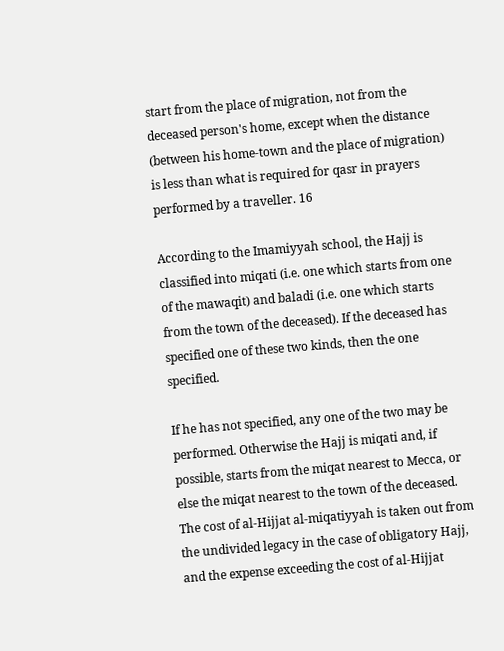start from the place of migration, not from the deceased person's home, except when the distance (between his home‑town and the place of migration) is less than what is required for qasr in prayers performed by a traveller. 16

According to the Imamiyyah school, the Hajj is classified into miqati (i.e. one which starts from one of the mawaqit) and baladi (i.e. one which starts from the town of the deceased). If the deceased has specified one of these two kinds, then the one specified.

If he has not specified, any one of the two may be performed. Otherwise the Hajj is miqati and, if possible, starts from the miqat nearest to Mecca, or else the miqat nearest to the town of the deceased. The cost of al‑Hijjat al‑miqatiyyah is taken out from the undivided legacy in the case of obligatory Hajj, and the expense exceeding the cost of al‑Hijjat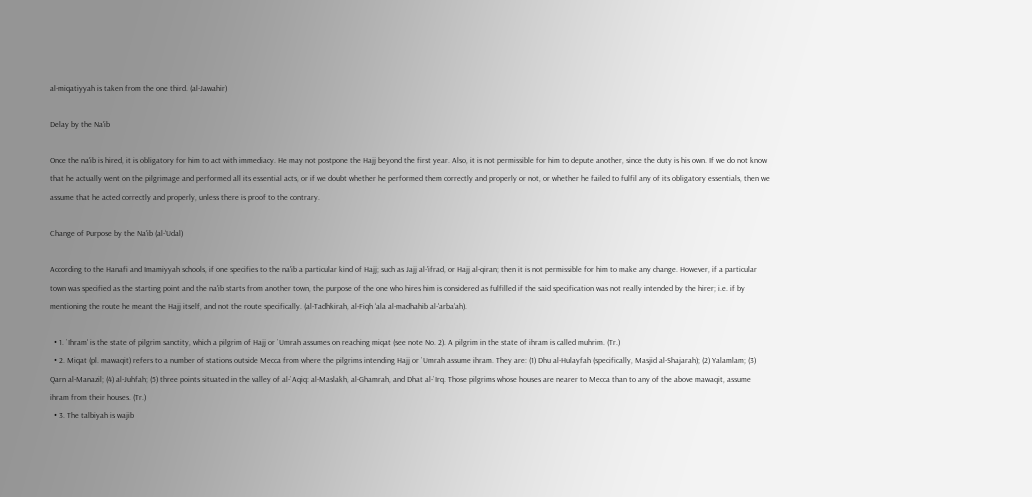al‑miqatiyyah is taken from the one third. (al‑Jawahir)

Delay by the Na'ib

Once the na'ib is hired, it is obligatory for him to act with immediacy. He may not postpone the Hajj beyond the first year. Also, it is not permissible for him to depute another, since the duty is his own. If we do not know that he actually went on the pilgrimage and performed all its essential acts, or if we doubt whether he performed them correctly and properly or not, or whether he failed to fulfil any of its obligatory essentials, then we assume that he acted correctly and properly, unless there is proof to the contrary.

Change of Purpose by the Na'ib (al‑‘Udal)

According to the Hanafi and Imamiyyah schools, if one specifies to the na'ib a particular kind of Hajj; such as Jajj al‑'ifrad, or Hajj al-qiran; then it is not permissible for him to make any change. However, if a particular town was specified as the starting point and the na'ib starts from another town, the purpose of the one who hires him is considered as fulfilled if the said specification was not really intended by the hirer; i.e. if by mentioning the route he meant the Hajj itself, and not the route specifically. (al‑Tadhkirah, al‑Fiqh ‘ala al‑madhahib al‑'arba’ah).

  • 1. `Ihram' is the state of pilgrim sanctity, which a pilgrim of Hajj or `Umrah assumes on reaching miqat (see note No. 2). A pilgrim in the state of ihram is called muhrim. (Tr.)
  • 2. Miqat (pl. mawaqit) refers to a number of stations outside Mecca from where the pilgrims intending Hajj or `Umrah assume ihram. They are: (1) Dhu al‑Hulayfah (specifically, Masjid al‑Shajarah); (2) Yalamlam; (3) Qarn al‑Manazil; (4) al‑Juhfah; (5) three points situated in the valley of al‑`Aqiq: al‑Maslakh, al‑Ghamrah, and Dhat al‑`Irq. Those pilgrims whose houses are nearer to Mecca than to any of the above mawaqit, assume ihram from their houses. (Tr.)
  • 3. The talbiyah is wajib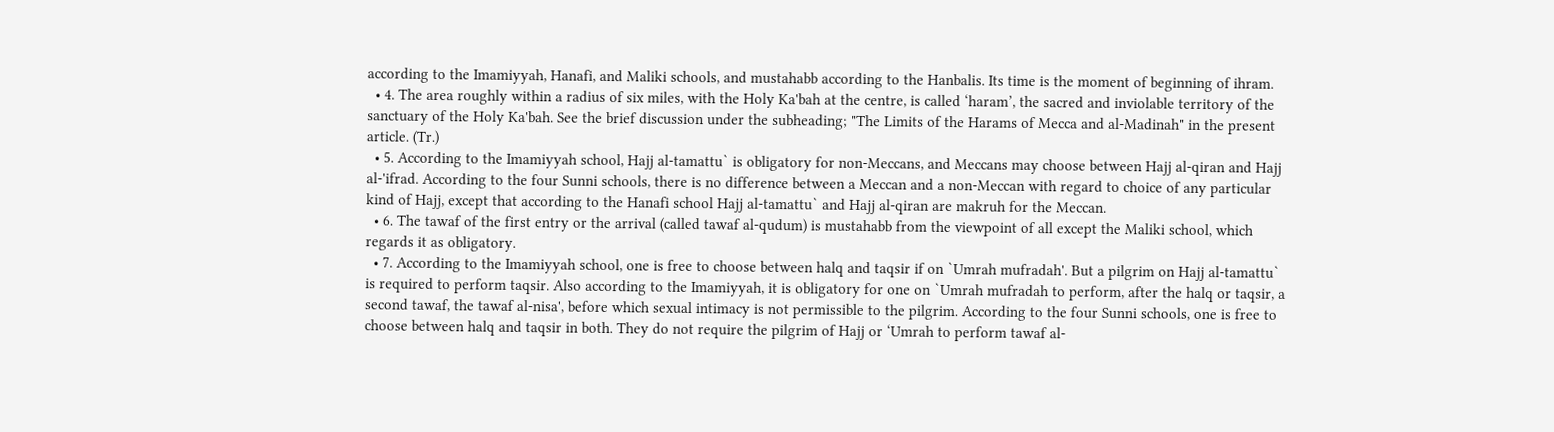according to the Imamiyyah, Hanafi, and Maliki schools, and mustahabb according to the Hanbalis. Its time is the moment of beginning of ihram.
  • 4. The area roughly within a radius of six miles, with the Holy Ka'bah at the centre, is called ‘haram’, the sacred and inviolable territory of the sanctuary of the Holy Ka'bah. See the brief discussion under the subheading; "The Limits of the Harams of Mecca and al‑Madinah" in the present article. (Tr.)
  • 5. According to the Imamiyyah school, Hajj al-tamattu` is obligatory for non‑Meccans, and Meccans may choose between Hajj al-qiran and Hajj al‑'ifrad. According to the four Sunni schools, there is no difference between a Meccan and a non‑Meccan with regard to choice of any particular kind of Hajj, except that according to the Hanafi school Hajj al-tamattu` and Hajj al-qiran are makruh for the Meccan.
  • 6. The tawaf of the first entry or the arrival (called tawaf al‑qudum) is mustahabb from the viewpoint of all except the Maliki school, which regards it as obligatory.
  • 7. According to the Imamiyyah school, one is free to choose between halq and taqsir if on `Umrah mufradah'. But a pilgrim on Hajj al-tamattu` is required to perform taqsir. Also according to the Imamiyyah, it is obligatory for one on `Umrah mufradah to perform, after the halq or taqsir, a second tawaf, the tawaf al-nisa', before which sexual intimacy is not permissible to the pilgrim. According to the four Sunni schools, one is free to choose between halq and taqsir in both. They do not require the pilgrim of Hajj or ‘Umrah to perform tawaf al-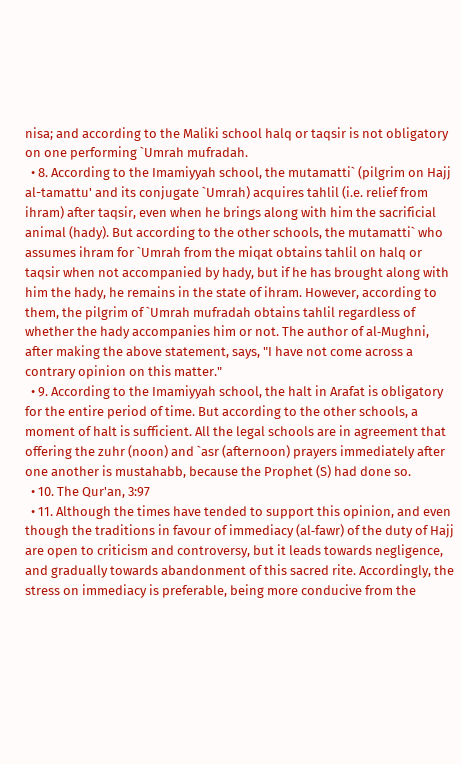nisa; and according to the Maliki school halq or taqsir is not obligatory on one performing `Umrah mufradah.
  • 8. According to the Imamiyyah school, the mutamatti` (pilgrim on Hajj al-tamattu' and its conjugate `Umrah) acquires tahlil (i.e. relief from ihram) after taqsir, even when he brings along with him the sacrificial animal (hady). But according to the other schools, the mutamatti` who assumes ihram for `Umrah from the miqat obtains tahlil on halq or taqsir when not accompanied by hady, but if he has brought along with him the hady, he remains in the state of ihram. However, according to them, the pilgrim of `Umrah mufradah obtains tahlil regardless of whether the hady accompanies him or not. The author of al‑Mughni, after making the above statement, says, "I have not come across a contrary opinion on this matter."
  • 9. According to the Imamiyyah school, the halt in Arafat is obligatory for the entire period of time. But according to the other schools, a moment of halt is sufficient. All the legal schools are in agreement that offering the zuhr (noon) and `asr (afternoon) prayers immediately after one another is mustahabb, because the Prophet (S) had done so.
  • 10. The Qur'an, 3:97
  • 11. Although the times have tended to support this opinion, and even though the traditions in favour of immediacy (al‑fawr) of the duty of Hajj are open to criticism and controversy, but it leads towards negligence, and gradually towards abandonment of this sacred rite. Accordingly, the stress on immediacy is preferable, being more conducive from the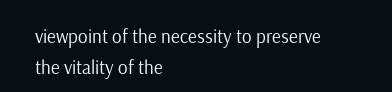viewpoint of the necessity to preserve the vitality of the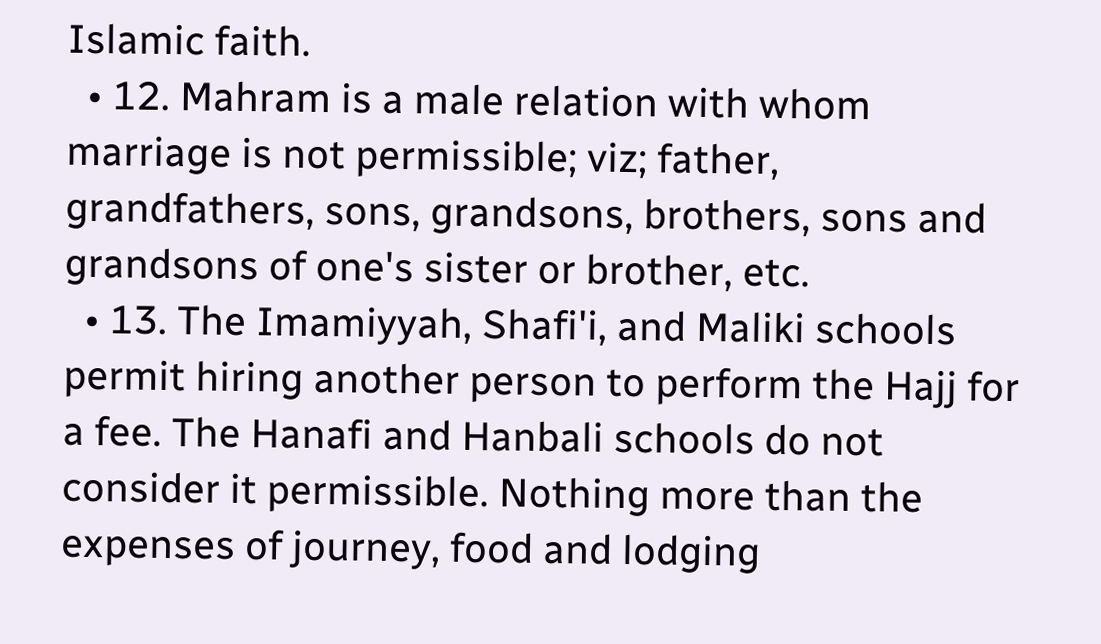Islamic faith.
  • 12. Mahram is a male relation with whom marriage is not permissible; viz; father, grandfathers, sons, grandsons, brothers, sons and grandsons of one's sister or brother, etc.
  • 13. The Imamiyyah, Shafi'i, and Maliki schools permit hiring another person to perform the Hajj for a fee. The Hanafi and Hanbali schools do not consider it permissible. Nothing more than the expenses of journey, food and lodging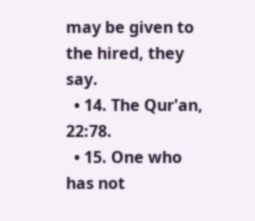may be given to the hired, they say.
  • 14. The Qur'an, 22:78.
  • 15. One who has not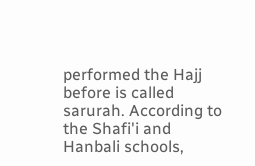performed the Hajj before is called sarurah. According to the Shafi'i and Hanbali schools,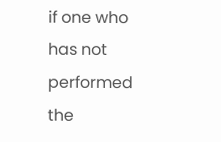if one who has not performed the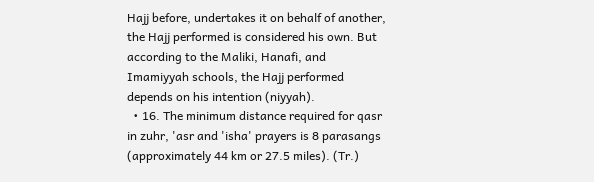Hajj before, undertakes it on behalf of another, the Hajj performed is considered his own. But according to the Maliki, Hanafi, and Imamiyyah schools, the Hajj performed depends on his intention (niyyah).
  • 16. The minimum distance required for qasr in zuhr, 'asr and 'isha' prayers is 8 parasangs (approximately 44 km or 27.5 miles). (Tr.)